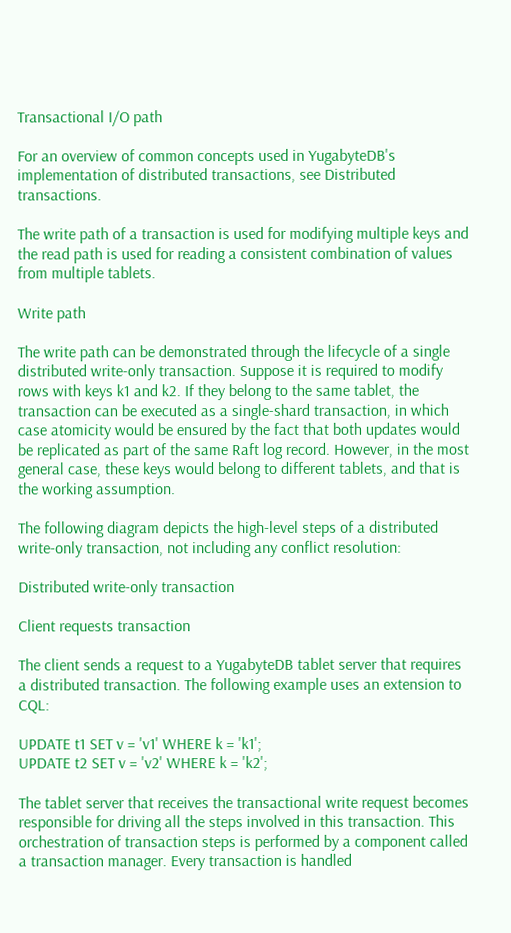Transactional I/O path

For an overview of common concepts used in YugabyteDB's implementation of distributed transactions, see Distributed transactions.

The write path of a transaction is used for modifying multiple keys and the read path is used for reading a consistent combination of values from multiple tablets.

Write path

The write path can be demonstrated through the lifecycle of a single distributed write-only transaction. Suppose it is required to modify rows with keys k1 and k2. If they belong to the same tablet, the transaction can be executed as a single-shard transaction, in which case atomicity would be ensured by the fact that both updates would be replicated as part of the same Raft log record. However, in the most general case, these keys would belong to different tablets, and that is the working assumption.

The following diagram depicts the high-level steps of a distributed write-only transaction, not including any conflict resolution:

Distributed write-only transaction

Client requests transaction

The client sends a request to a YugabyteDB tablet server that requires a distributed transaction. The following example uses an extension to CQL:

UPDATE t1 SET v = 'v1' WHERE k = 'k1';
UPDATE t2 SET v = 'v2' WHERE k = 'k2';

The tablet server that receives the transactional write request becomes responsible for driving all the steps involved in this transaction. This orchestration of transaction steps is performed by a component called a transaction manager. Every transaction is handled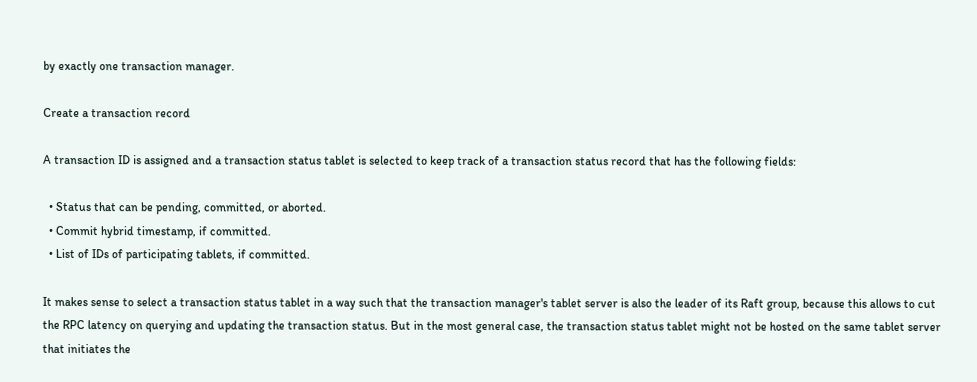by exactly one transaction manager.

Create a transaction record

A transaction ID is assigned and a transaction status tablet is selected to keep track of a transaction status record that has the following fields:

  • Status that can be pending, committed, or aborted.
  • Commit hybrid timestamp, if committed.
  • List of IDs of participating tablets, if committed.

It makes sense to select a transaction status tablet in a way such that the transaction manager's tablet server is also the leader of its Raft group, because this allows to cut the RPC latency on querying and updating the transaction status. But in the most general case, the transaction status tablet might not be hosted on the same tablet server that initiates the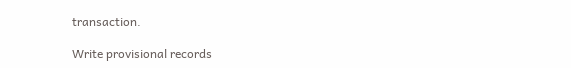transaction.

Write provisional records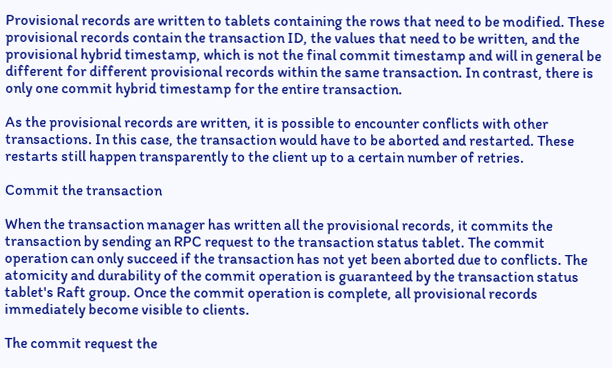Provisional records are written to tablets containing the rows that need to be modified. These provisional records contain the transaction ID, the values that need to be written, and the provisional hybrid timestamp, which is not the final commit timestamp and will in general be different for different provisional records within the same transaction. In contrast, there is only one commit hybrid timestamp for the entire transaction.

As the provisional records are written, it is possible to encounter conflicts with other transactions. In this case, the transaction would have to be aborted and restarted. These restarts still happen transparently to the client up to a certain number of retries.

Commit the transaction

When the transaction manager has written all the provisional records, it commits the transaction by sending an RPC request to the transaction status tablet. The commit operation can only succeed if the transaction has not yet been aborted due to conflicts. The atomicity and durability of the commit operation is guaranteed by the transaction status tablet's Raft group. Once the commit operation is complete, all provisional records immediately become visible to clients.

The commit request the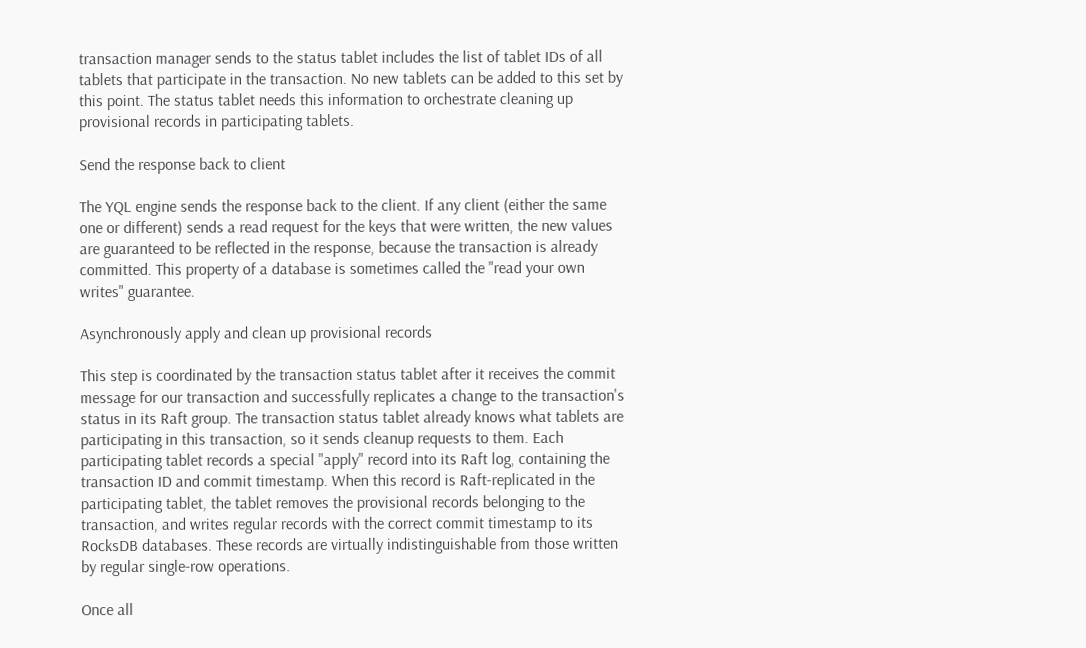transaction manager sends to the status tablet includes the list of tablet IDs of all tablets that participate in the transaction. No new tablets can be added to this set by this point. The status tablet needs this information to orchestrate cleaning up provisional records in participating tablets.

Send the response back to client

The YQL engine sends the response back to the client. If any client (either the same one or different) sends a read request for the keys that were written, the new values are guaranteed to be reflected in the response, because the transaction is already committed. This property of a database is sometimes called the "read your own writes" guarantee.

Asynchronously apply and clean up provisional records

This step is coordinated by the transaction status tablet after it receives the commit message for our transaction and successfully replicates a change to the transaction's status in its Raft group. The transaction status tablet already knows what tablets are participating in this transaction, so it sends cleanup requests to them. Each participating tablet records a special "apply" record into its Raft log, containing the transaction ID and commit timestamp. When this record is Raft-replicated in the participating tablet, the tablet removes the provisional records belonging to the transaction, and writes regular records with the correct commit timestamp to its RocksDB databases. These records are virtually indistinguishable from those written by regular single-row operations.

Once all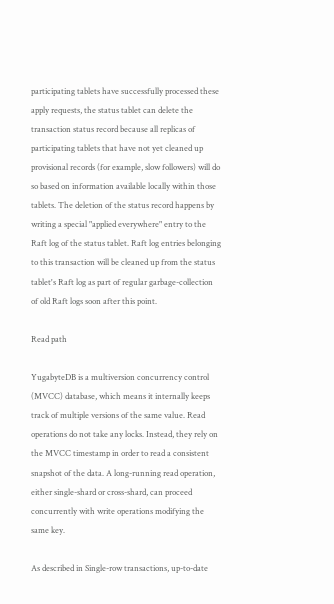participating tablets have successfully processed these apply requests, the status tablet can delete the transaction status record because all replicas of participating tablets that have not yet cleaned up provisional records (for example, slow followers) will do so based on information available locally within those tablets. The deletion of the status record happens by writing a special "applied everywhere" entry to the Raft log of the status tablet. Raft log entries belonging to this transaction will be cleaned up from the status tablet's Raft log as part of regular garbage-collection of old Raft logs soon after this point.

Read path

YugabyteDB is a multiversion concurrency control (MVCC) database, which means it internally keeps track of multiple versions of the same value. Read operations do not take any locks. Instead, they rely on the MVCC timestamp in order to read a consistent snapshot of the data. A long-running read operation, either single-shard or cross-shard, can proceed concurrently with write operations modifying the same key.

As described in Single-row transactions, up-to-date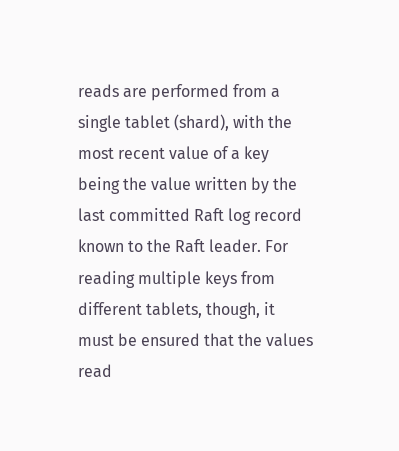reads are performed from a single tablet (shard), with the most recent value of a key being the value written by the last committed Raft log record known to the Raft leader. For reading multiple keys from different tablets, though, it must be ensured that the values read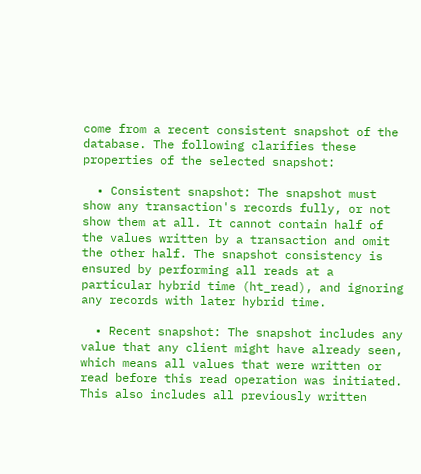come from a recent consistent snapshot of the database. The following clarifies these properties of the selected snapshot:

  • Consistent snapshot: The snapshot must show any transaction's records fully, or not show them at all. It cannot contain half of the values written by a transaction and omit the other half. The snapshot consistency is ensured by performing all reads at a particular hybrid time (ht_read), and ignoring any records with later hybrid time.

  • Recent snapshot: The snapshot includes any value that any client might have already seen, which means all values that were written or read before this read operation was initiated. This also includes all previously written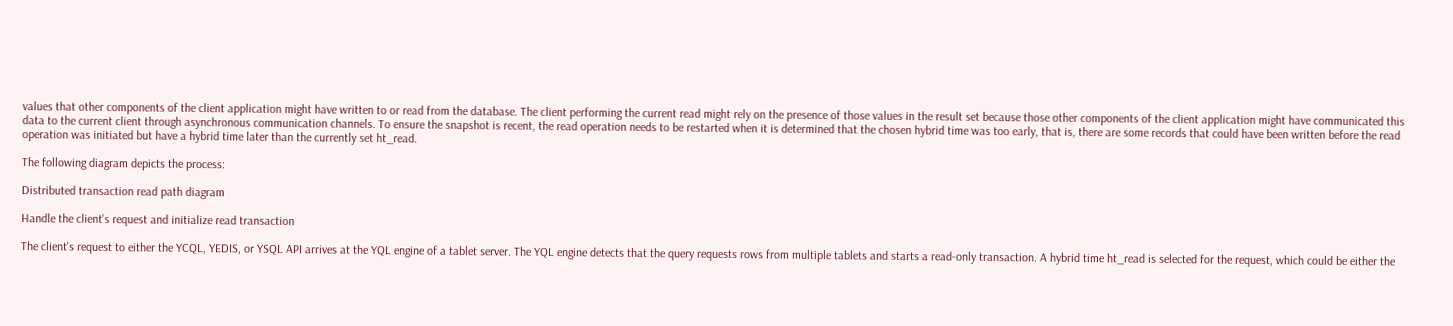values that other components of the client application might have written to or read from the database. The client performing the current read might rely on the presence of those values in the result set because those other components of the client application might have communicated this data to the current client through asynchronous communication channels. To ensure the snapshot is recent, the read operation needs to be restarted when it is determined that the chosen hybrid time was too early, that is, there are some records that could have been written before the read operation was initiated but have a hybrid time later than the currently set ht_read.

The following diagram depicts the process:

Distributed transaction read path diagram

Handle the client's request and initialize read transaction

The client's request to either the YCQL, YEDIS, or YSQL API arrives at the YQL engine of a tablet server. The YQL engine detects that the query requests rows from multiple tablets and starts a read-only transaction. A hybrid time ht_read is selected for the request, which could be either the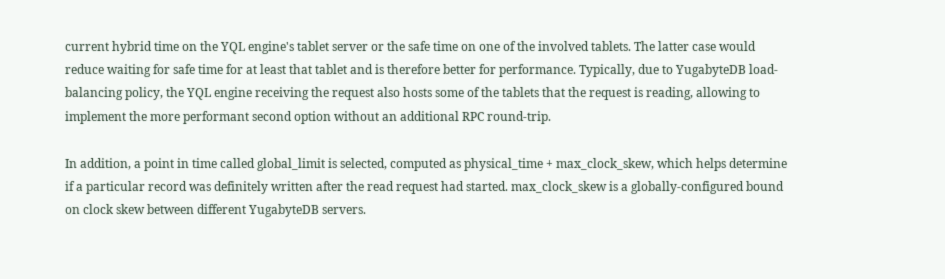current hybrid time on the YQL engine's tablet server or the safe time on one of the involved tablets. The latter case would reduce waiting for safe time for at least that tablet and is therefore better for performance. Typically, due to YugabyteDB load-balancing policy, the YQL engine receiving the request also hosts some of the tablets that the request is reading, allowing to implement the more performant second option without an additional RPC round-trip.

In addition, a point in time called global_limit is selected, computed as physical_time + max_clock_skew, which helps determine if a particular record was definitely written after the read request had started. max_clock_skew is a globally-configured bound on clock skew between different YugabyteDB servers.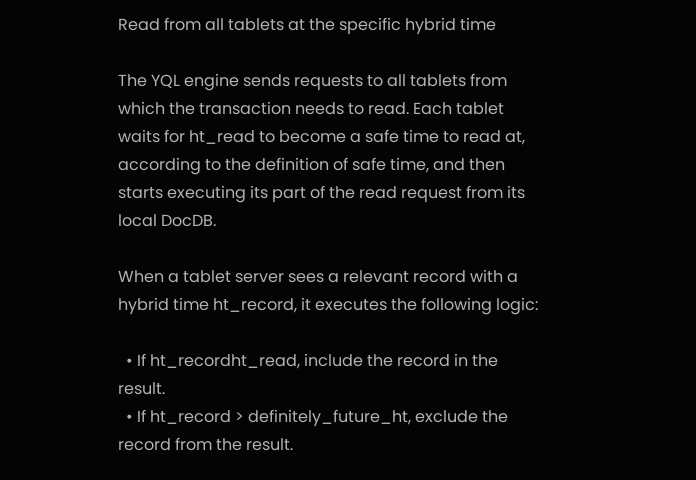Read from all tablets at the specific hybrid time

The YQL engine sends requests to all tablets from which the transaction needs to read. Each tablet waits for ht_read to become a safe time to read at, according to the definition of safe time, and then starts executing its part of the read request from its local DocDB.

When a tablet server sees a relevant record with a hybrid time ht_record, it executes the following logic:

  • If ht_recordht_read, include the record in the result.
  • If ht_record > definitely_future_ht, exclude the record from the result.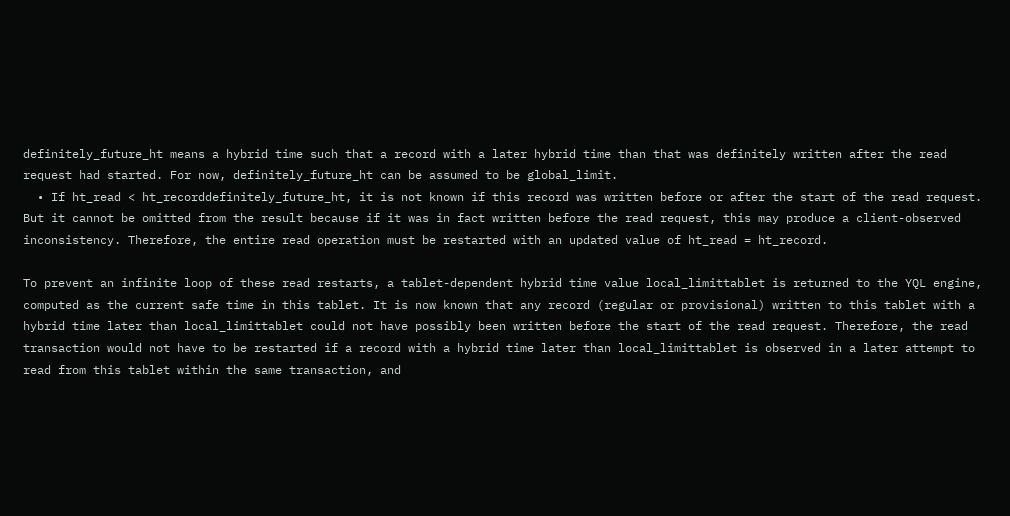definitely_future_ht means a hybrid time such that a record with a later hybrid time than that was definitely written after the read request had started. For now, definitely_future_ht can be assumed to be global_limit.
  • If ht_read < ht_recorddefinitely_future_ht, it is not known if this record was written before or after the start of the read request. But it cannot be omitted from the result because if it was in fact written before the read request, this may produce a client-observed inconsistency. Therefore, the entire read operation must be restarted with an updated value of ht_read = ht_record.

To prevent an infinite loop of these read restarts, a tablet-dependent hybrid time value local_limittablet is returned to the YQL engine, computed as the current safe time in this tablet. It is now known that any record (regular or provisional) written to this tablet with a hybrid time later than local_limittablet could not have possibly been written before the start of the read request. Therefore, the read transaction would not have to be restarted if a record with a hybrid time later than local_limittablet is observed in a later attempt to read from this tablet within the same transaction, and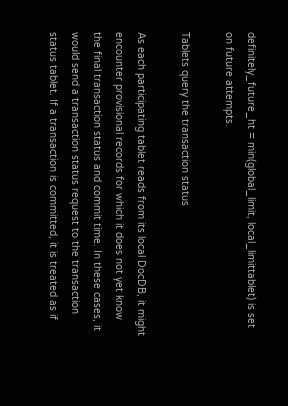definitely_future_ht = min(global_limit, local_limittablet) is set on future attempts.

Tablets query the transaction status

As each participating tablet reads from its local DocDB, it might encounter provisional records for which it does not yet know the final transaction status and commit time. In these cases, it would send a transaction status request to the transaction status tablet. If a transaction is committed, it is treated as if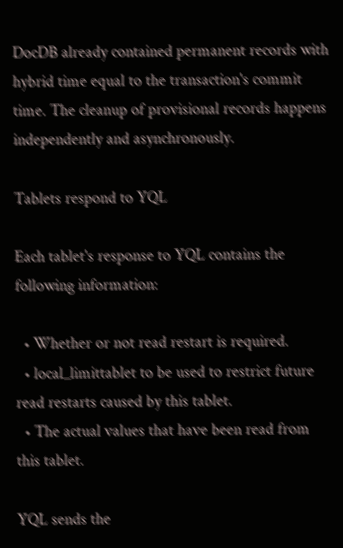DocDB already contained permanent records with hybrid time equal to the transaction's commit time. The cleanup of provisional records happens independently and asynchronously.

Tablets respond to YQL

Each tablet's response to YQL contains the following information:

  • Whether or not read restart is required.
  • local_limittablet to be used to restrict future read restarts caused by this tablet.
  • The actual values that have been read from this tablet.

YQL sends the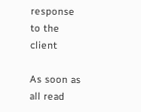response to the client

As soon as all read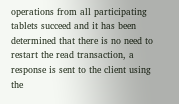operations from all participating tablets succeed and it has been determined that there is no need to restart the read transaction, a response is sent to the client using the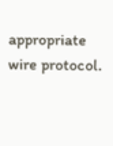appropriate wire protocol.